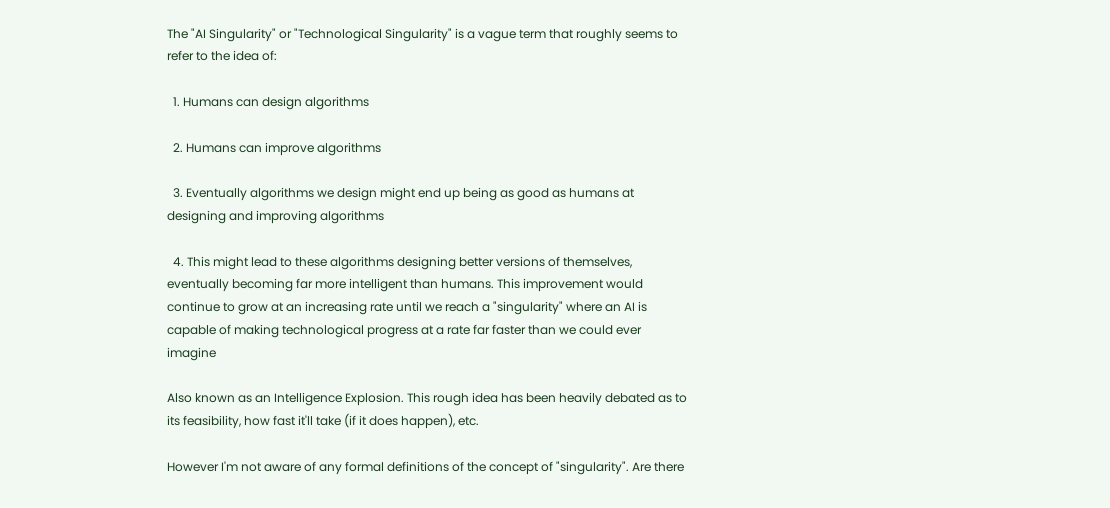The "AI Singularity" or "Technological Singularity" is a vague term that roughly seems to refer to the idea of:

  1. Humans can design algorithms

  2. Humans can improve algorithms

  3. Eventually algorithms we design might end up being as good as humans at designing and improving algorithms

  4. This might lead to these algorithms designing better versions of themselves, eventually becoming far more intelligent than humans. This improvement would continue to grow at an increasing rate until we reach a "singularity" where an AI is capable of making technological progress at a rate far faster than we could ever imagine

Also known as an Intelligence Explosion. This rough idea has been heavily debated as to its feasibility, how fast it'll take (if it does happen), etc.

However I'm not aware of any formal definitions of the concept of "singularity". Are there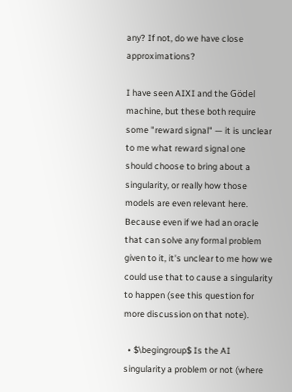any? If not, do we have close approximations?

I have seen AIXI and the Gödel machine, but these both require some "reward signal" — it is unclear to me what reward signal one should choose to bring about a singularity, or really how those models are even relevant here. Because even if we had an oracle that can solve any formal problem given to it, it's unclear to me how we could use that to cause a singularity to happen (see this question for more discussion on that note).

  • $\begingroup$ Is the AI singularity a problem or not (where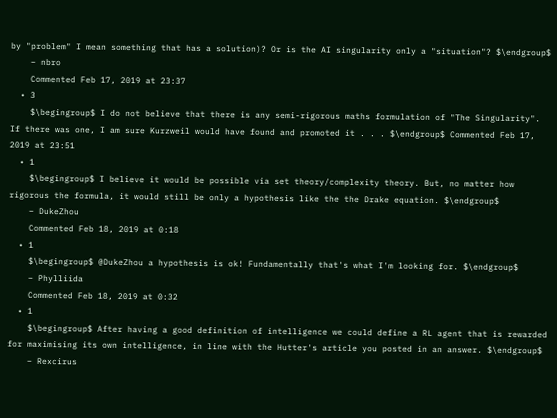by "problem" I mean something that has a solution)? Or is the AI singularity only a "situation"? $\endgroup$
    – nbro
    Commented Feb 17, 2019 at 23:37
  • 3
    $\begingroup$ I do not believe that there is any semi-rigorous maths formulation of "The Singularity". If there was one, I am sure Kurzweil would have found and promoted it . . . $\endgroup$ Commented Feb 17, 2019 at 23:51
  • 1
    $\begingroup$ I believe it would be possible via set theory/complexity theory. But, no matter how rigorous the formula, it would still be only a hypothesis like the the Drake equation. $\endgroup$
    – DukeZhou
    Commented Feb 18, 2019 at 0:18
  • 1
    $\begingroup$ @DukeZhou a hypothesis is ok! Fundamentally that's what I'm looking for. $\endgroup$
    – Phylliida
    Commented Feb 18, 2019 at 0:32
  • 1
    $\begingroup$ After having a good definition of intelligence we could define a RL agent that is rewarded for maximising its own intelligence, in line with the Hutter's article you posted in an answer. $\endgroup$
    – Rexcirus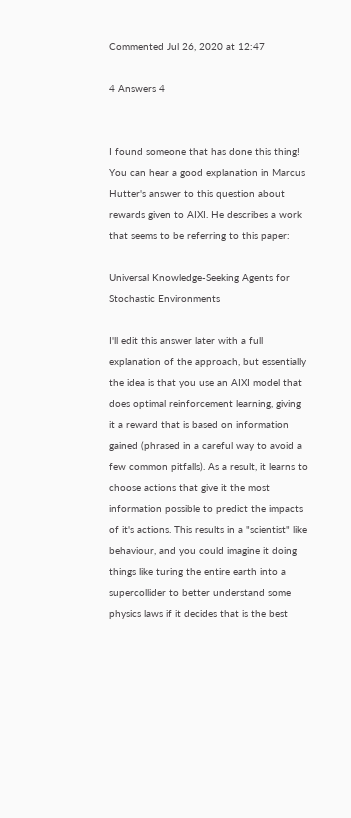Commented Jul 26, 2020 at 12:47

4 Answers 4


I found someone that has done this thing! You can hear a good explanation in Marcus Hutter's answer to this question about rewards given to AIXI. He describes a work that seems to be referring to this paper:

Universal Knowledge-Seeking Agents for Stochastic Environments

I'll edit this answer later with a full explanation of the approach, but essentially the idea is that you use an AIXI model that does optimal reinforcement learning, giving it a reward that is based on information gained (phrased in a careful way to avoid a few common pitfalls). As a result, it learns to choose actions that give it the most information possible to predict the impacts of it's actions. This results in a "scientist" like behaviour, and you could imagine it doing things like turing the entire earth into a supercollider to better understand some physics laws if it decides that is the best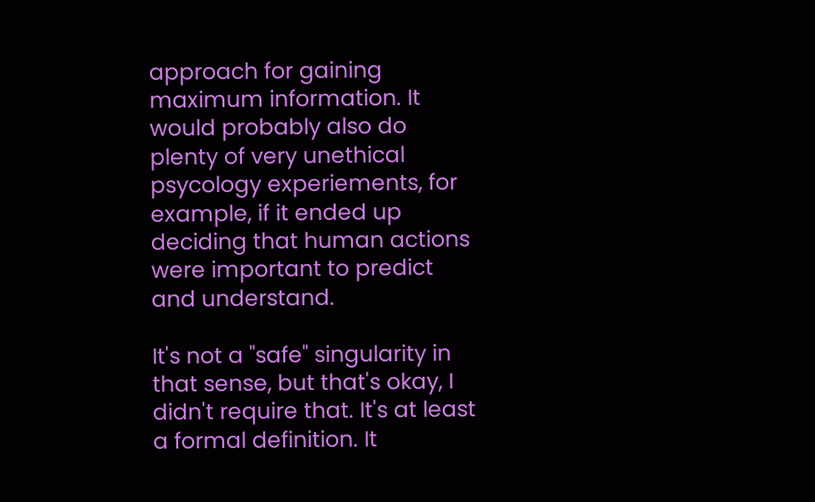approach for gaining maximum information. It would probably also do plenty of very unethical psycology experiements, for example, if it ended up deciding that human actions were important to predict and understand.

It's not a "safe" singularity in that sense, but that's okay, I didn't require that. It's at least a formal definition. It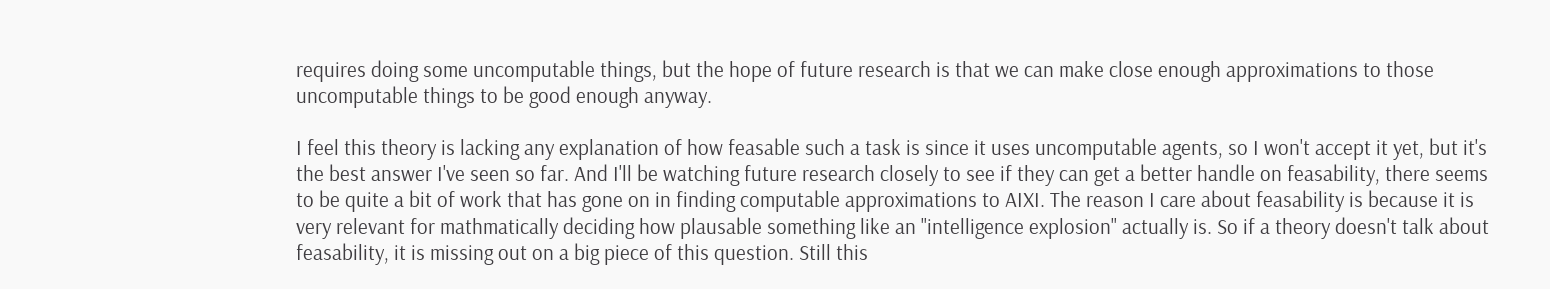requires doing some uncomputable things, but the hope of future research is that we can make close enough approximations to those uncomputable things to be good enough anyway.

I feel this theory is lacking any explanation of how feasable such a task is since it uses uncomputable agents, so I won't accept it yet, but it's the best answer I've seen so far. And I'll be watching future research closely to see if they can get a better handle on feasability, there seems to be quite a bit of work that has gone on in finding computable approximations to AIXI. The reason I care about feasability is because it is very relevant for mathmatically deciding how plausable something like an "intelligence explosion" actually is. So if a theory doesn't talk about feasability, it is missing out on a big piece of this question. Still this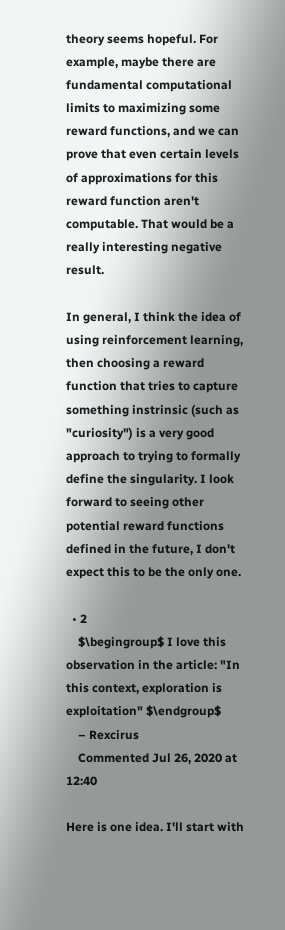theory seems hopeful. For example, maybe there are fundamental computational limits to maximizing some reward functions, and we can prove that even certain levels of approximations for this reward function aren't computable. That would be a really interesting negative result.

In general, I think the idea of using reinforcement learning, then choosing a reward function that tries to capture something instrinsic (such as "curiosity") is a very good approach to trying to formally define the singularity. I look forward to seeing other potential reward functions defined in the future, I don't expect this to be the only one.

  • 2
    $\begingroup$ I love this observation in the article: "In this context, exploration is exploitation" $\endgroup$
    – Rexcirus
    Commented Jul 26, 2020 at 12:40

Here is one idea. I'll start with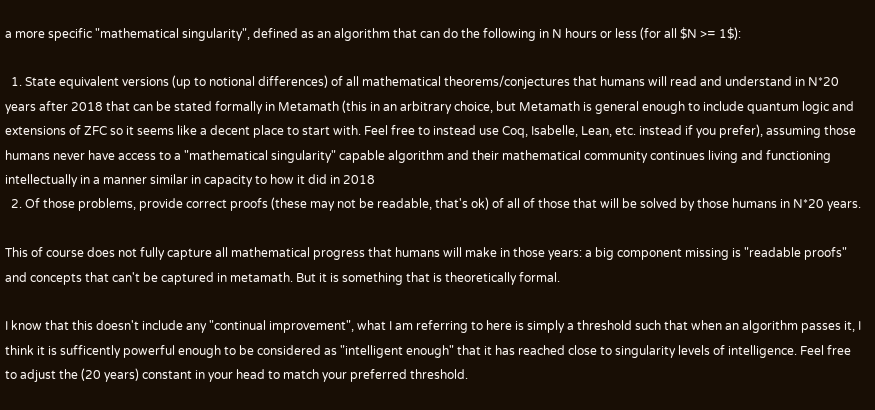a more specific "mathematical singularity", defined as an algorithm that can do the following in N hours or less (for all $N >= 1$):

  1. State equivalent versions (up to notional differences) of all mathematical theorems/conjectures that humans will read and understand in N*20 years after 2018 that can be stated formally in Metamath (this in an arbitrary choice, but Metamath is general enough to include quantum logic and extensions of ZFC so it seems like a decent place to start with. Feel free to instead use Coq, Isabelle, Lean, etc. instead if you prefer), assuming those humans never have access to a "mathematical singularity" capable algorithm and their mathematical community continues living and functioning intellectually in a manner similar in capacity to how it did in 2018
  2. Of those problems, provide correct proofs (these may not be readable, that's ok) of all of those that will be solved by those humans in N*20 years.

This of course does not fully capture all mathematical progress that humans will make in those years: a big component missing is "readable proofs" and concepts that can't be captured in metamath. But it is something that is theoretically formal.

I know that this doesn't include any "continual improvement", what I am referring to here is simply a threshold such that when an algorithm passes it, I think it is sufficently powerful enough to be considered as "intelligent enough" that it has reached close to singularity levels of intelligence. Feel free to adjust the (20 years) constant in your head to match your preferred threshold.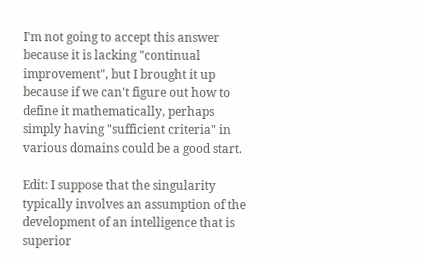I'm not going to accept this answer because it is lacking "continual improvement", but I brought it up because if we can't figure out how to define it mathematically, perhaps simply having "sufficient criteria" in various domains could be a good start.

Edit: I suppose that the singularity typically involves an assumption of the development of an intelligence that is superior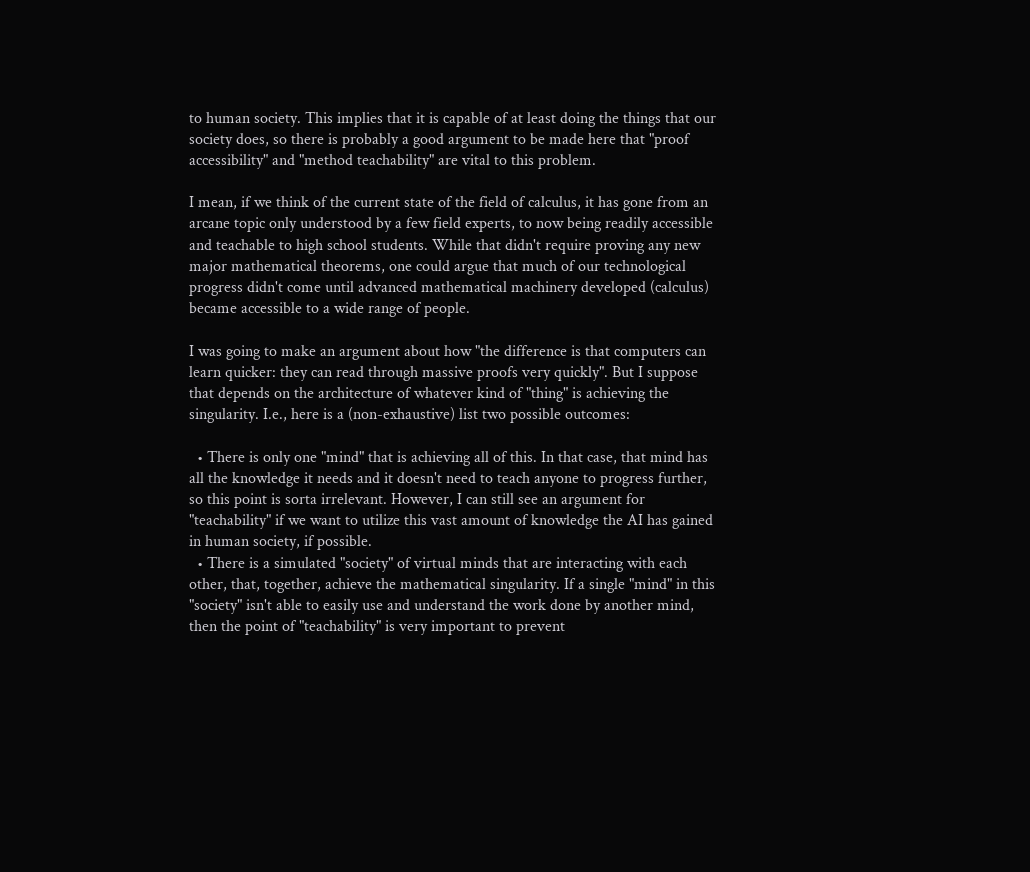to human society. This implies that it is capable of at least doing the things that our society does, so there is probably a good argument to be made here that "proof accessibility" and "method teachability" are vital to this problem.

I mean, if we think of the current state of the field of calculus, it has gone from an arcane topic only understood by a few field experts, to now being readily accessible and teachable to high school students. While that didn't require proving any new major mathematical theorems, one could argue that much of our technological progress didn't come until advanced mathematical machinery developed (calculus) became accessible to a wide range of people.

I was going to make an argument about how "the difference is that computers can learn quicker: they can read through massive proofs very quickly". But I suppose that depends on the architecture of whatever kind of "thing" is achieving the singularity. I.e., here is a (non-exhaustive) list two possible outcomes:

  • There is only one "mind" that is achieving all of this. In that case, that mind has all the knowledge it needs and it doesn't need to teach anyone to progress further, so this point is sorta irrelevant. However, I can still see an argument for "teachability" if we want to utilize this vast amount of knowledge the AI has gained in human society, if possible.
  • There is a simulated "society" of virtual minds that are interacting with each other, that, together, achieve the mathematical singularity. If a single "mind" in this "society" isn't able to easily use and understand the work done by another mind, then the point of "teachability" is very important to prevent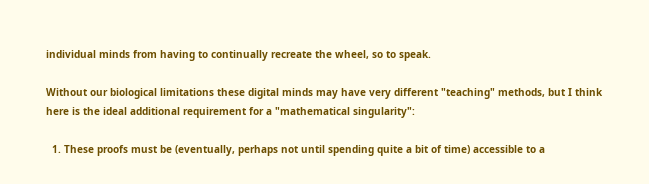individual minds from having to continually recreate the wheel, so to speak.

Without our biological limitations these digital minds may have very different "teaching" methods, but I think here is the ideal additional requirement for a "mathematical singularity":

  1. These proofs must be (eventually, perhaps not until spending quite a bit of time) accessible to a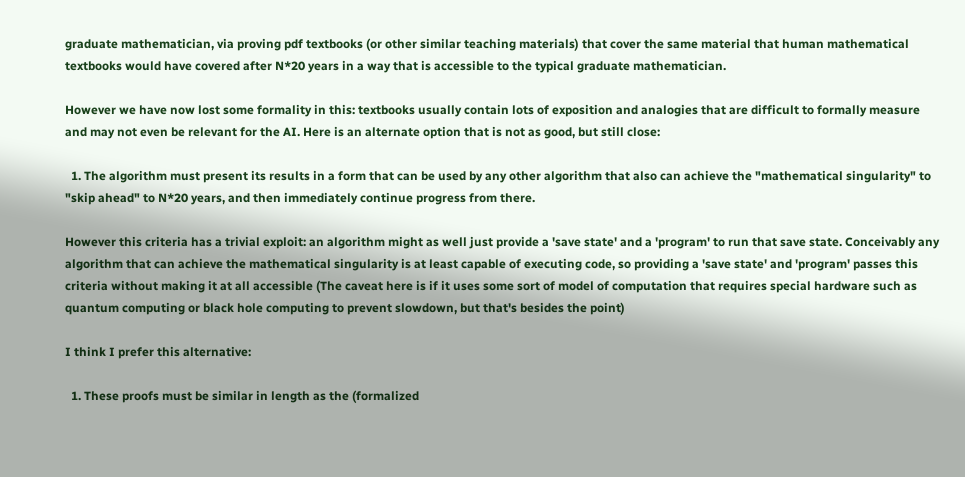graduate mathematician, via proving pdf textbooks (or other similar teaching materials) that cover the same material that human mathematical textbooks would have covered after N*20 years in a way that is accessible to the typical graduate mathematician.

However we have now lost some formality in this: textbooks usually contain lots of exposition and analogies that are difficult to formally measure and may not even be relevant for the AI. Here is an alternate option that is not as good, but still close:

  1. The algorithm must present its results in a form that can be used by any other algorithm that also can achieve the "mathematical singularity" to "skip ahead" to N*20 years, and then immediately continue progress from there.

However this criteria has a trivial exploit: an algorithm might as well just provide a 'save state' and a 'program' to run that save state. Conceivably any algorithm that can achieve the mathematical singularity is at least capable of executing code, so providing a 'save state' and 'program' passes this criteria without making it at all accessible (The caveat here is if it uses some sort of model of computation that requires special hardware such as quantum computing or black hole computing to prevent slowdown, but that's besides the point)

I think I prefer this alternative:

  1. These proofs must be similar in length as the (formalized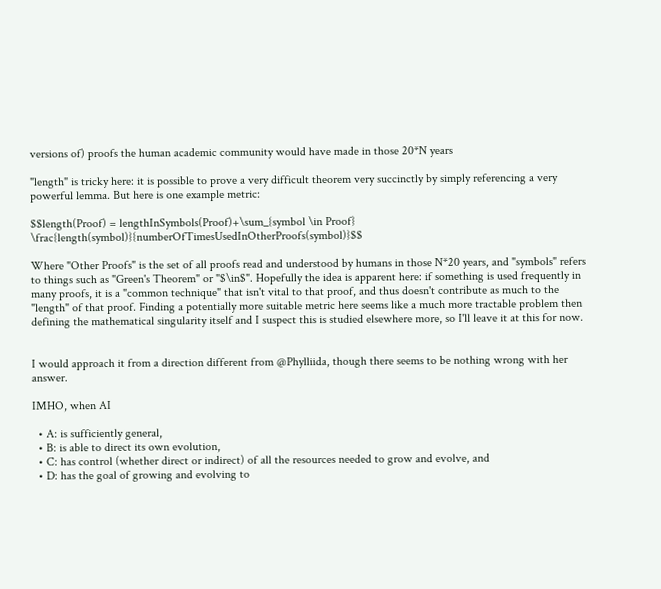versions of) proofs the human academic community would have made in those 20*N years

"length" is tricky here: it is possible to prove a very difficult theorem very succinctly by simply referencing a very powerful lemma. But here is one example metric:

$$length(Proof) = lengthInSymbols(Proof)+\sum_{symbol \in Proof} \frac{length(symbol)}{numberOfTimesUsedInOtherProofs(symbol)}$$

Where "Other Proofs" is the set of all proofs read and understood by humans in those N*20 years, and "symbols" refers to things such as "Green's Theorem" or "$\in$". Hopefully the idea is apparent here: if something is used frequently in many proofs, it is a "common technique" that isn't vital to that proof, and thus doesn't contribute as much to the "length" of that proof. Finding a potentially more suitable metric here seems like a much more tractable problem then defining the mathematical singularity itself and I suspect this is studied elsewhere more, so I'll leave it at this for now.


I would approach it from a direction different from @Phylliida, though there seems to be nothing wrong with her answer.

IMHO, when AI

  • A: is sufficiently general,
  • B: is able to direct its own evolution,
  • C: has control (whether direct or indirect) of all the resources needed to grow and evolve, and
  • D: has the goal of growing and evolving to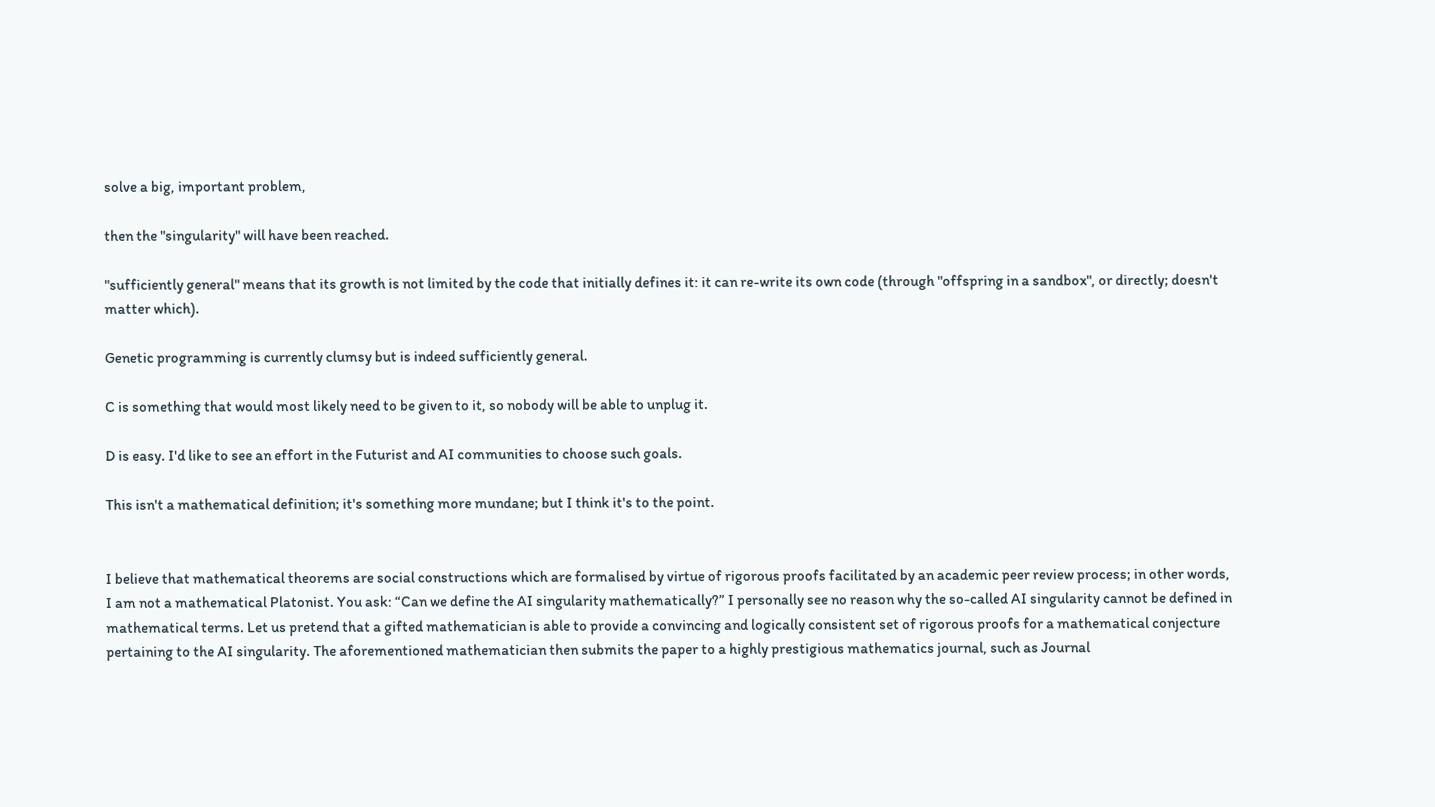solve a big, important problem,

then the "singularity" will have been reached.

"sufficiently general" means that its growth is not limited by the code that initially defines it: it can re-write its own code (through "offspring in a sandbox", or directly; doesn't matter which).

Genetic programming is currently clumsy but is indeed sufficiently general.

C is something that would most likely need to be given to it, so nobody will be able to unplug it.

D is easy. I'd like to see an effort in the Futurist and AI communities to choose such goals.

This isn't a mathematical definition; it's something more mundane; but I think it's to the point.


I believe that mathematical theorems are social constructions which are formalised by virtue of rigorous proofs facilitated by an academic peer review process; in other words, I am not a mathematical Platonist. You ask: “Can we define the AI singularity mathematically?” I personally see no reason why the so-called AI singularity cannot be defined in mathematical terms. Let us pretend that a gifted mathematician is able to provide a convincing and logically consistent set of rigorous proofs for a mathematical conjecture pertaining to the AI singularity. The aforementioned mathematician then submits the paper to a highly prestigious mathematics journal, such as Journal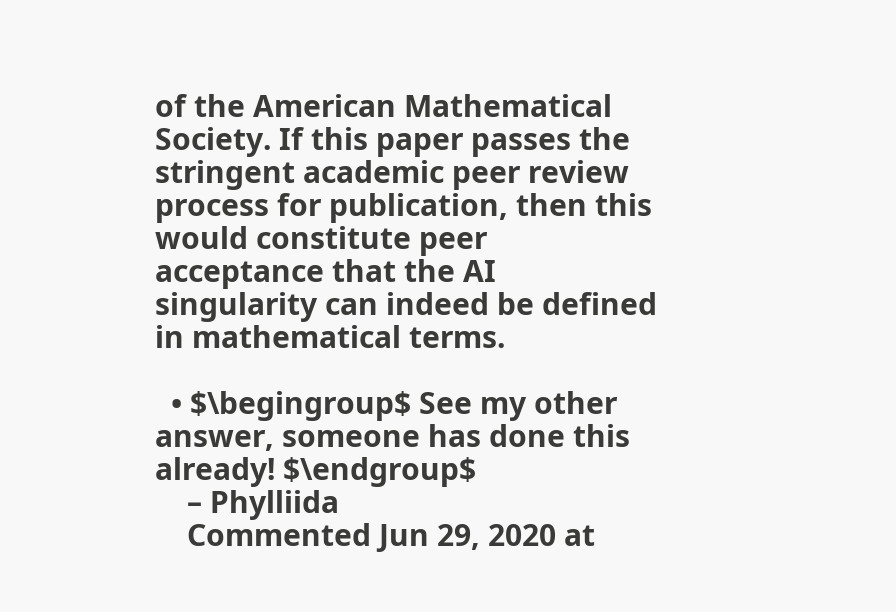of the American Mathematical Society. If this paper passes the stringent academic peer review process for publication, then this would constitute peer acceptance that the AI singularity can indeed be defined in mathematical terms.

  • $\begingroup$ See my other answer, someone has done this already! $\endgroup$
    – Phylliida
    Commented Jun 29, 2020 at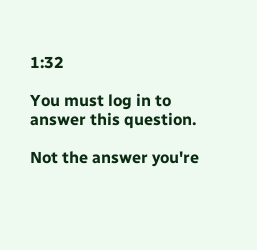1:32

You must log in to answer this question.

Not the answer you're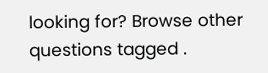looking for? Browse other questions tagged .